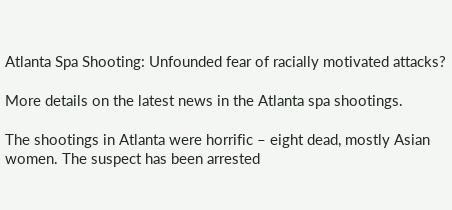Atlanta Spa Shooting: Unfounded fear of racially motivated attacks?

More details on the latest news in the Atlanta spa shootings.

The shootings in Atlanta were horrific – eight dead, mostly Asian women. The suspect has been arrested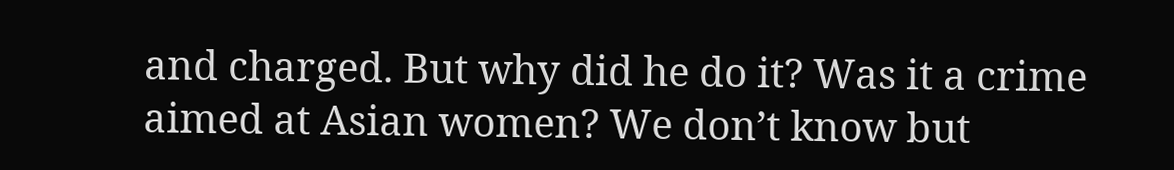and charged. But why did he do it? Was it a crime aimed at Asian women? We don’t know but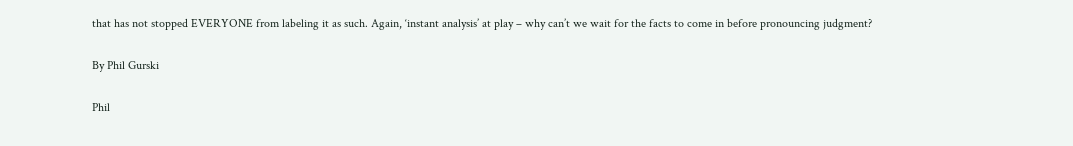that has not stopped EVERYONE from labeling it as such. Again, ‘instant analysis’ at play – why can’t we wait for the facts to come in before pronouncing judgment?

By Phil Gurski

Phil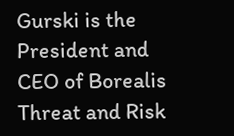Gurski is the President and CEO of Borealis Threat and Risk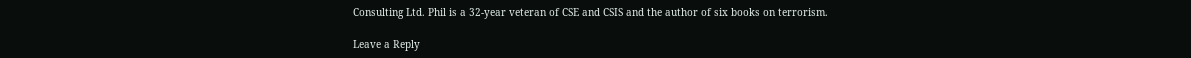Consulting Ltd. Phil is a 32-year veteran of CSE and CSIS and the author of six books on terrorism.

Leave a Reply